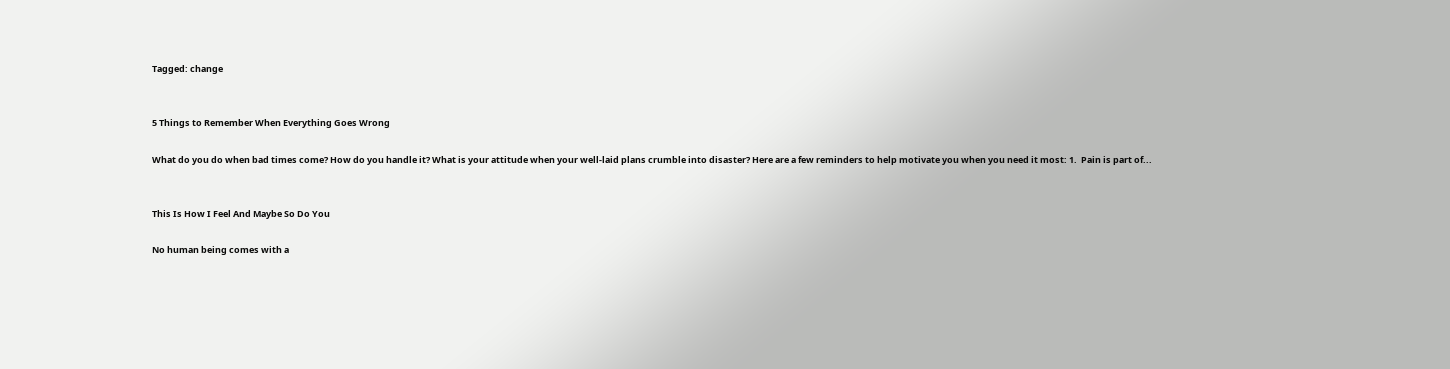Tagged: change


5 Things to Remember When Everything Goes Wrong

What do you do when bad times come? How do you handle it? What is your attitude when your well-laid plans crumble into disaster? Here are a few reminders to help motivate you when you need it most: 1.  Pain is part of...


This Is How I Feel And Maybe So Do You

No human being comes with a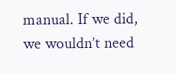manual. If we did, we wouldn’t need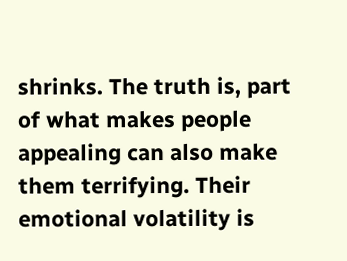shrinks. The truth is, part of what makes people appealing can also make them terrifying. Their emotional volatility is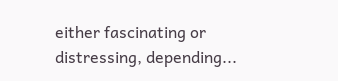either fascinating or distressing, depending...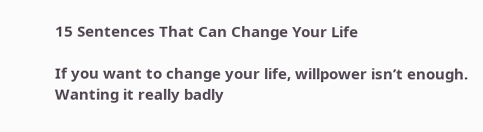15 Sentences That Can Change Your Life

If you want to change your life, willpower isn’t enough. Wanting it really badly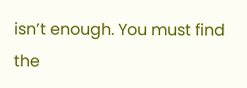isn’t enough. You must find the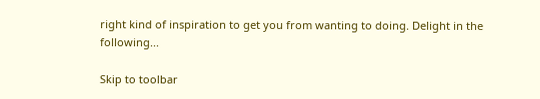right kind of inspiration to get you from wanting to doing. Delight in the following...

Skip to toolbar